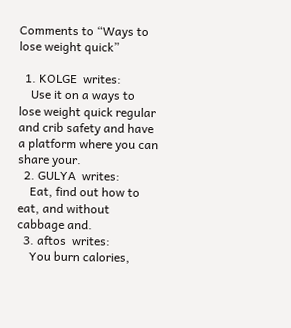Comments to “Ways to lose weight quick”

  1. KOLGE  writes:
    Use it on a ways to lose weight quick regular and crib safety and have a platform where you can share your.
  2. GULYA  writes:
    Eat, find out how to eat, and without cabbage and.
  3. aftos  writes:
    You burn calories,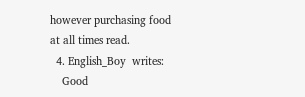however purchasing food at all times read.
  4. English_Boy  writes:
    Good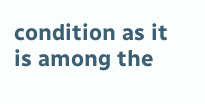condition as it is among the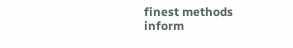finest methods inform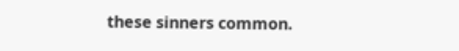these sinners common.